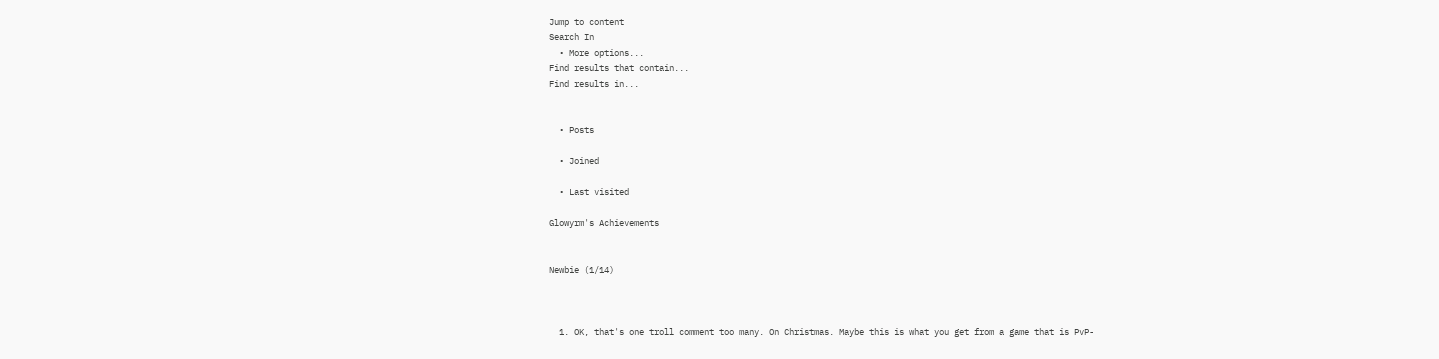Jump to content
Search In
  • More options...
Find results that contain...
Find results in...


  • Posts

  • Joined

  • Last visited

Glowyrm's Achievements


Newbie (1/14)



  1. OK, that's one troll comment too many. On Christmas. Maybe this is what you get from a game that is PvP-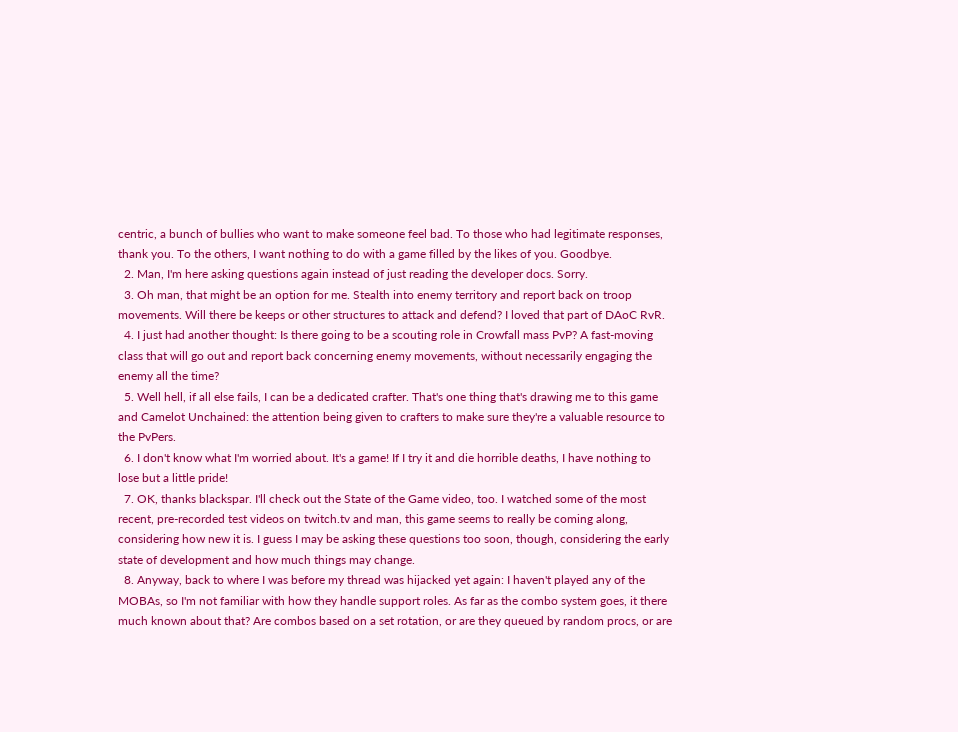centric, a bunch of bullies who want to make someone feel bad. To those who had legitimate responses, thank you. To the others, I want nothing to do with a game filled by the likes of you. Goodbye.
  2. Man, I'm here asking questions again instead of just reading the developer docs. Sorry.
  3. Oh man, that might be an option for me. Stealth into enemy territory and report back on troop movements. Will there be keeps or other structures to attack and defend? I loved that part of DAoC RvR.
  4. I just had another thought: Is there going to be a scouting role in Crowfall mass PvP? A fast-moving class that will go out and report back concerning enemy movements, without necessarily engaging the enemy all the time?
  5. Well hell, if all else fails, I can be a dedicated crafter. That's one thing that's drawing me to this game and Camelot Unchained: the attention being given to crafters to make sure they're a valuable resource to the PvPers.
  6. I don't know what I'm worried about. It's a game! If I try it and die horrible deaths, I have nothing to lose but a little pride!
  7. OK, thanks blackspar. I'll check out the State of the Game video, too. I watched some of the most recent, pre-recorded test videos on twitch.tv and man, this game seems to really be coming along, considering how new it is. I guess I may be asking these questions too soon, though, considering the early state of development and how much things may change.
  8. Anyway, back to where I was before my thread was hijacked yet again: I haven't played any of the MOBAs, so I'm not familiar with how they handle support roles. As far as the combo system goes, it there much known about that? Are combos based on a set rotation, or are they queued by random procs, or are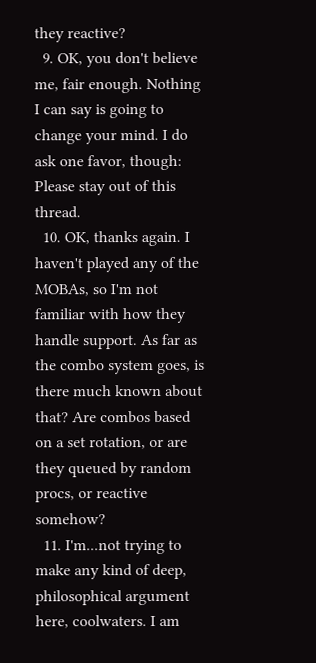they reactive?
  9. OK, you don't believe me, fair enough. Nothing I can say is going to change your mind. I do ask one favor, though: Please stay out of this thread.
  10. OK, thanks again. I haven't played any of the MOBAs, so I'm not familiar with how they handle support. As far as the combo system goes, is there much known about that? Are combos based on a set rotation, or are they queued by random procs, or reactive somehow?
  11. I'm...not trying to make any kind of deep, philosophical argument here, coolwaters. I am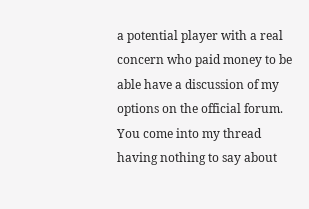a potential player with a real concern who paid money to be able have a discussion of my options on the official forum. You come into my thread having nothing to say about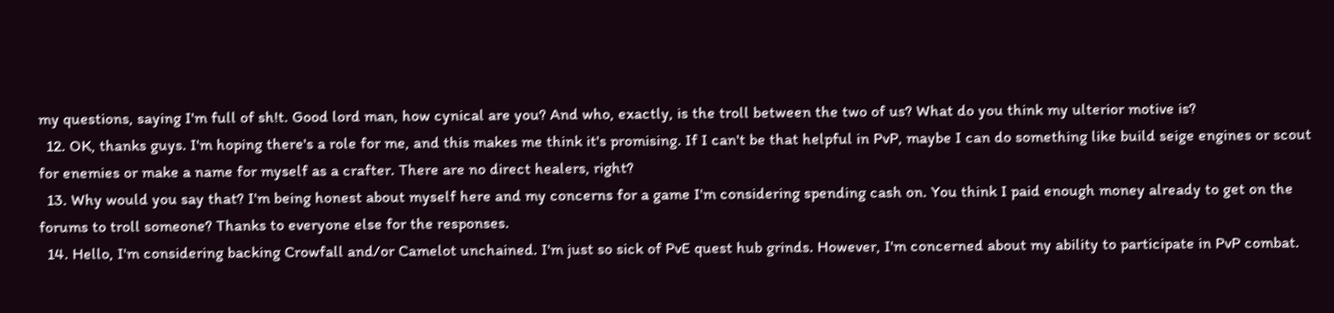my questions, saying I'm full of sh!t. Good lord man, how cynical are you? And who, exactly, is the troll between the two of us? What do you think my ulterior motive is?
  12. OK, thanks guys. I'm hoping there's a role for me, and this makes me think it's promising. If I can't be that helpful in PvP, maybe I can do something like build seige engines or scout for enemies or make a name for myself as a crafter. There are no direct healers, right?
  13. Why would you say that? I'm being honest about myself here and my concerns for a game I'm considering spending cash on. You think I paid enough money already to get on the forums to troll someone? Thanks to everyone else for the responses.
  14. Hello, I'm considering backing Crowfall and/or Camelot unchained. I'm just so sick of PvE quest hub grinds. However, I'm concerned about my ability to participate in PvP combat.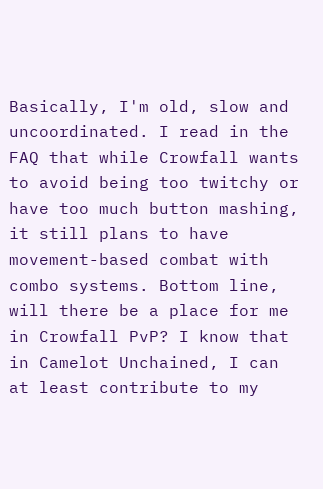Basically, I'm old, slow and uncoordinated. I read in the FAQ that while Crowfall wants to avoid being too twitchy or have too much button mashing, it still plans to have movement-based combat with combo systems. Bottom line, will there be a place for me in Crowfall PvP? I know that in Camelot Unchained, I can at least contribute to my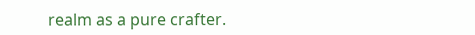realm as a pure crafter.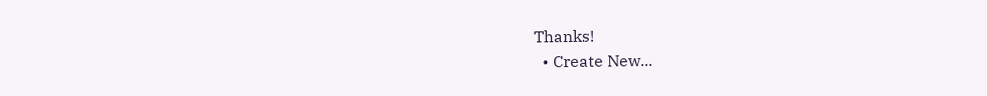Thanks!
  • Create New...